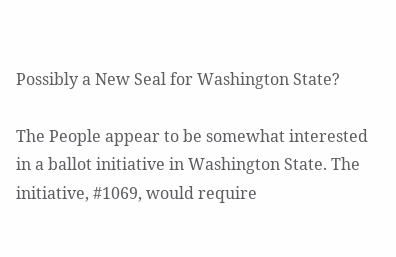Possibly a New Seal for Washington State?

The People appear to be somewhat interested in a ballot initiative in Washington State. The initiative, #1069, would require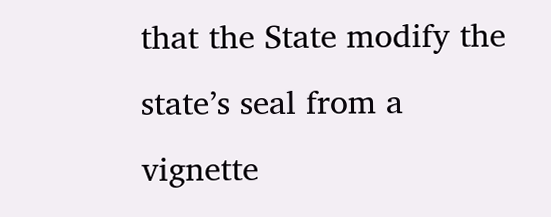that the State modify the state’s seal from a vignette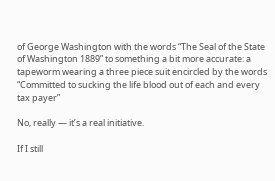of George Washington with the words “The Seal of the State of Washington 1889” to something a bit more accurate: a tapeworm wearing a three piece suit encircled by the words “Committed to sucking the life blood out of each and every tax payer”

No, really — it’s a real initiative.

If I still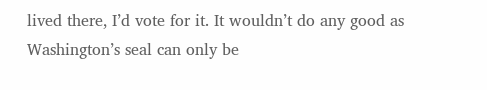lived there, I’d vote for it. It wouldn’t do any good as Washington’s seal can only be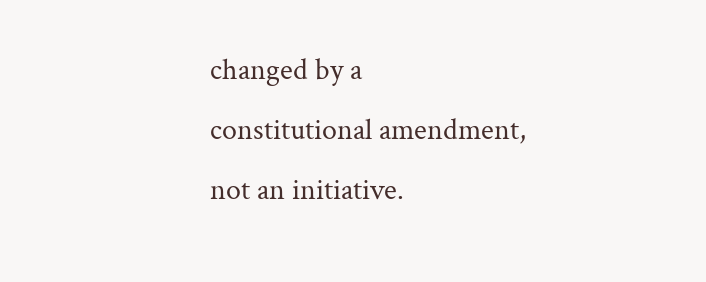changed by a constitutional amendment, not an initiative.